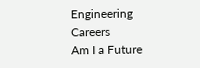Engineering Careers
Am I a Future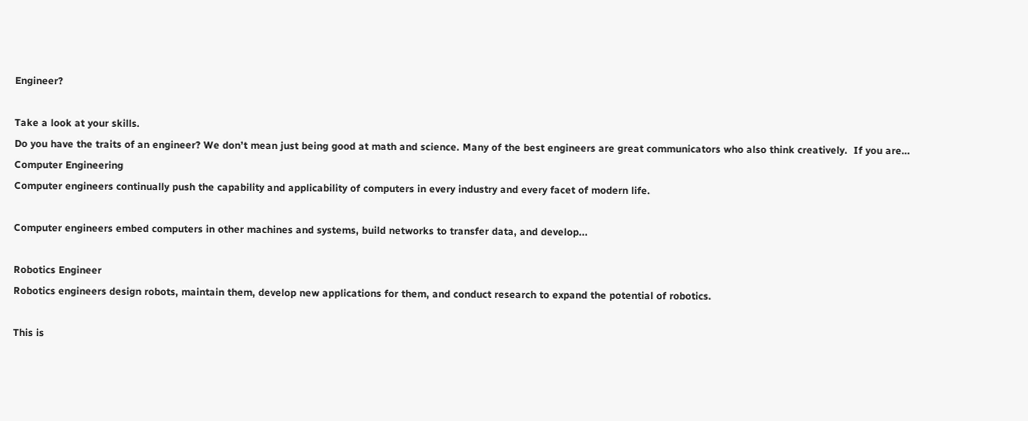Engineer?

Take a look at your skills.
Do you have the traits of an engineer? We don’t mean just being good at math and science. Many of the best engineers are great communicators who also think creatively.  If you are…
Computer Engineering
Computer engineers continually push the capability and applicability of computers in every industry and every facet of modern life.

Computer engineers embed computers in other machines and systems, build networks to transfer data, and develop...

Robotics Engineer
Robotics engineers design robots, maintain them, develop new applications for them, and conduct research to expand the potential of robotics.

This is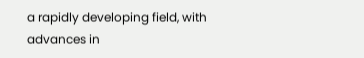a rapidly developing field, with advances in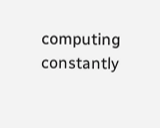computing constantly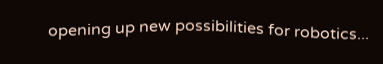opening up new possibilities for robotics...